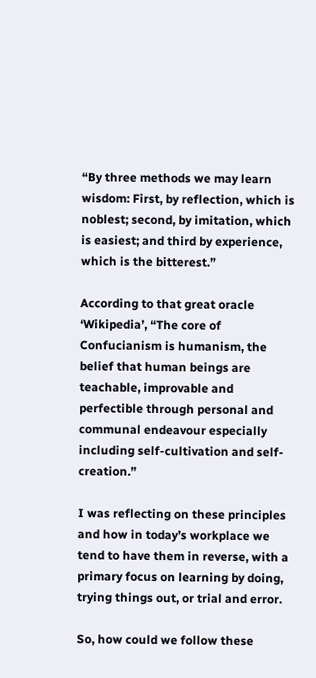“By three methods we may learn wisdom: First, by reflection, which is noblest; second, by imitation, which is easiest; and third by experience, which is the bitterest.”

According to that great oracle ‘Wikipedia’, “The core of Confucianism is humanism, the belief that human beings are teachable, improvable and perfectible through personal and communal endeavour especially including self-cultivation and self-creation.”

I was reflecting on these principles and how in today’s workplace we tend to have them in reverse, with a primary focus on learning by doing, trying things out, or trial and error.

So, how could we follow these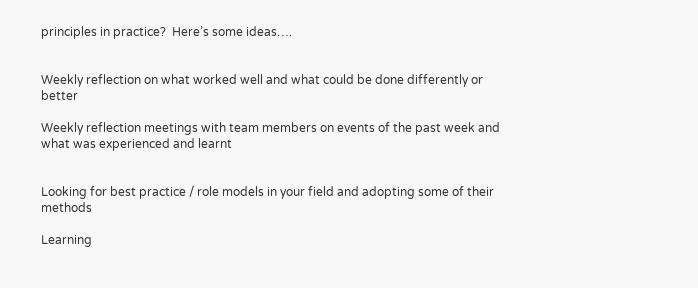principles in practice?  Here’s some ideas….


Weekly reflection on what worked well and what could be done differently or better

Weekly reflection meetings with team members on events of the past week and what was experienced and learnt


Looking for best practice / role models in your field and adopting some of their methods

Learning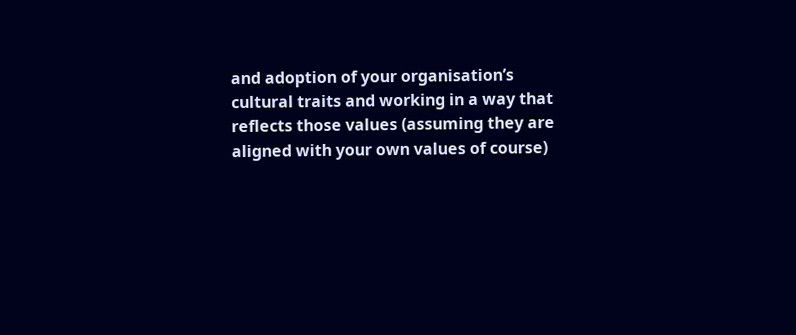and adoption of your organisation’s cultural traits and working in a way that reflects those values (assuming they are aligned with your own values of course)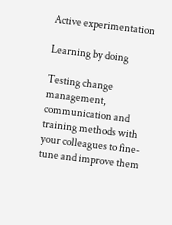Active experimentation

Learning by doing

Testing change management, communication and training methods with your colleagues to fine-tune and improve them